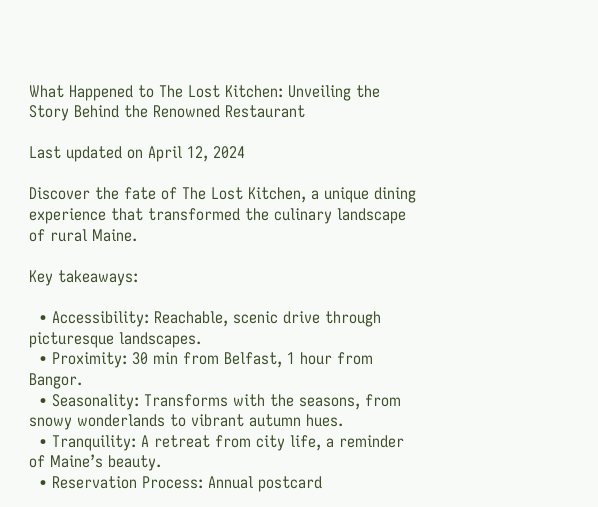What Happened to The Lost Kitchen: Unveiling the Story Behind the Renowned Restaurant

Last updated on April 12, 2024

Discover the fate of The Lost Kitchen, a unique dining experience that transformed the culinary landscape of rural Maine.

Key takeaways:

  • Accessibility: Reachable, scenic drive through picturesque landscapes.
  • Proximity: 30 min from Belfast, 1 hour from Bangor.
  • Seasonality: Transforms with the seasons, from snowy wonderlands to vibrant autumn hues.
  • Tranquility: A retreat from city life, a reminder of Maine’s beauty.
  • Reservation Process: Annual postcard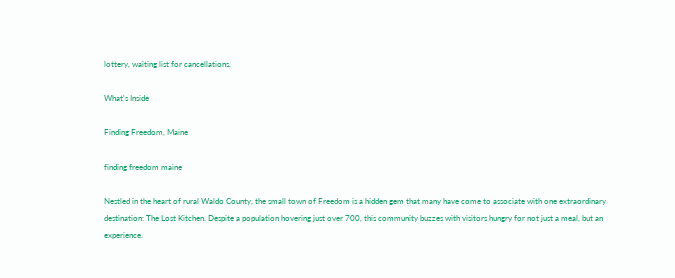lottery, waiting list for cancellations.

What's Inside

Finding Freedom, Maine

finding freedom maine

Nestled in the heart of rural Waldo County, the small town of Freedom is a hidden gem that many have come to associate with one extraordinary destination: The Lost Kitchen. Despite a population hovering just over 700, this community buzzes with visitors hungry for not just a meal, but an experience.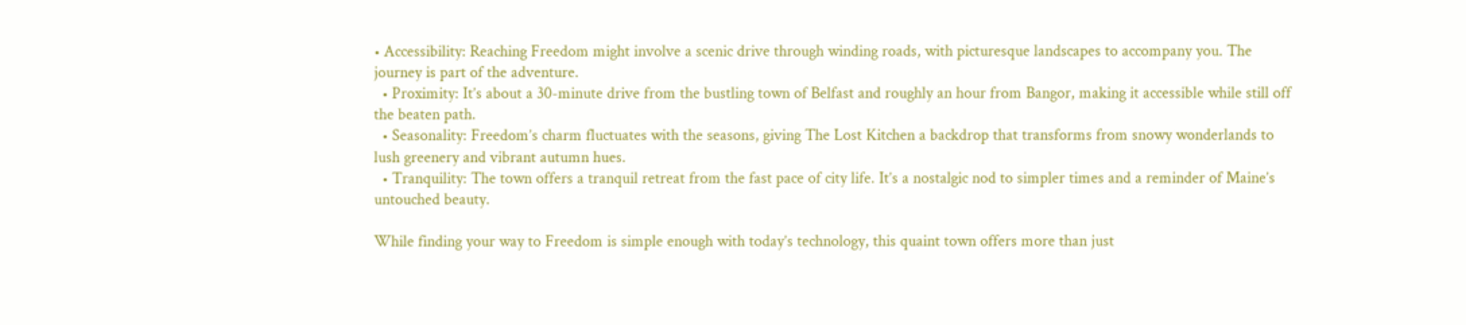• Accessibility: Reaching Freedom might involve a scenic drive through winding roads, with picturesque landscapes to accompany you. The journey is part of the adventure.
  • Proximity: It’s about a 30-minute drive from the bustling town of Belfast and roughly an hour from Bangor, making it accessible while still off the beaten path.
  • Seasonality: Freedom’s charm fluctuates with the seasons, giving The Lost Kitchen a backdrop that transforms from snowy wonderlands to lush greenery and vibrant autumn hues.
  • Tranquility: The town offers a tranquil retreat from the fast pace of city life. It’s a nostalgic nod to simpler times and a reminder of Maine’s untouched beauty.

While finding your way to Freedom is simple enough with today’s technology, this quaint town offers more than just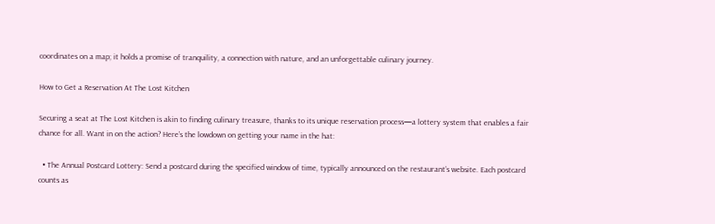coordinates on a map; it holds a promise of tranquility, a connection with nature, and an unforgettable culinary journey.

How to Get a Reservation At The Lost Kitchen

Securing a seat at The Lost Kitchen is akin to finding culinary treasure, thanks to its unique reservation process—a lottery system that enables a fair chance for all. Want in on the action? Here’s the lowdown on getting your name in the hat:

  • The Annual Postcard Lottery: Send a postcard during the specified window of time, typically announced on the restaurant’s website. Each postcard counts as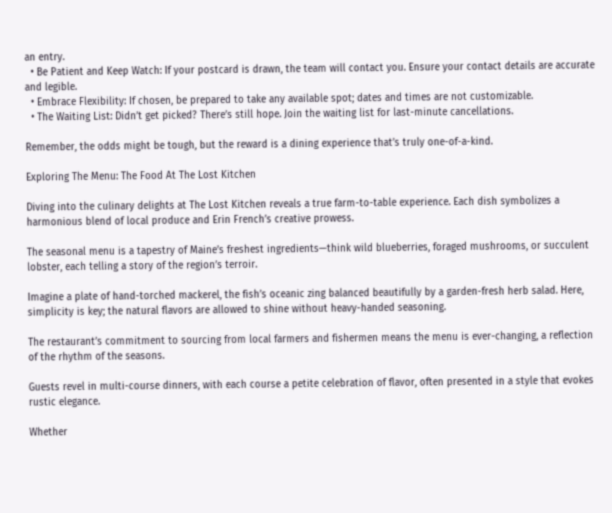an entry.
  • Be Patient and Keep Watch: If your postcard is drawn, the team will contact you. Ensure your contact details are accurate and legible.
  • Embrace Flexibility: If chosen, be prepared to take any available spot; dates and times are not customizable.
  • The Waiting List: Didn’t get picked? There’s still hope. Join the waiting list for last-minute cancellations.

Remember, the odds might be tough, but the reward is a dining experience that’s truly one-of-a-kind.

Exploring The Menu: The Food At The Lost Kitchen

Diving into the culinary delights at The Lost Kitchen reveals a true farm-to-table experience. Each dish symbolizes a harmonious blend of local produce and Erin French’s creative prowess.

The seasonal menu is a tapestry of Maine’s freshest ingredients—think wild blueberries, foraged mushrooms, or succulent lobster, each telling a story of the region’s terroir.

Imagine a plate of hand-torched mackerel, the fish’s oceanic zing balanced beautifully by a garden-fresh herb salad. Here, simplicity is key; the natural flavors are allowed to shine without heavy-handed seasoning.

The restaurant’s commitment to sourcing from local farmers and fishermen means the menu is ever-changing, a reflection of the rhythm of the seasons.

Guests revel in multi-course dinners, with each course a petite celebration of flavor, often presented in a style that evokes rustic elegance.

Whether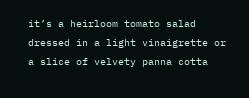it’s a heirloom tomato salad dressed in a light vinaigrette or a slice of velvety panna cotta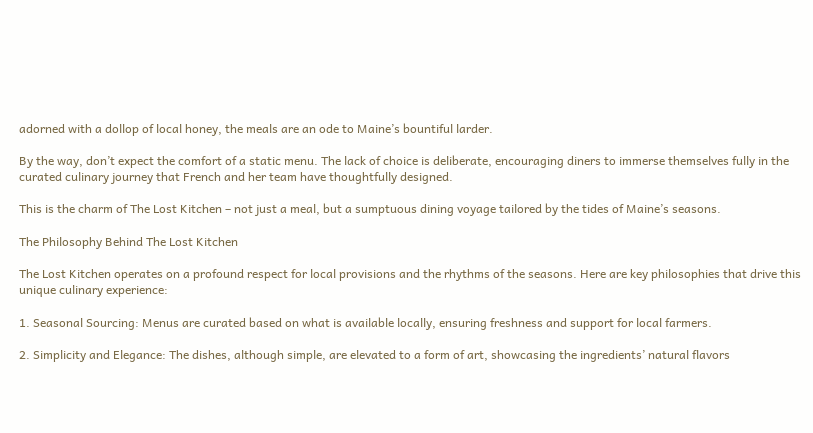adorned with a dollop of local honey, the meals are an ode to Maine’s bountiful larder.

By the way, don’t expect the comfort of a static menu. The lack of choice is deliberate, encouraging diners to immerse themselves fully in the curated culinary journey that French and her team have thoughtfully designed.

This is the charm of The Lost Kitchen – not just a meal, but a sumptuous dining voyage tailored by the tides of Maine’s seasons.

The Philosophy Behind The Lost Kitchen

The Lost Kitchen operates on a profound respect for local provisions and the rhythms of the seasons. Here are key philosophies that drive this unique culinary experience:

1. Seasonal Sourcing: Menus are curated based on what is available locally, ensuring freshness and support for local farmers.

2. Simplicity and Elegance: The dishes, although simple, are elevated to a form of art, showcasing the ingredients’ natural flavors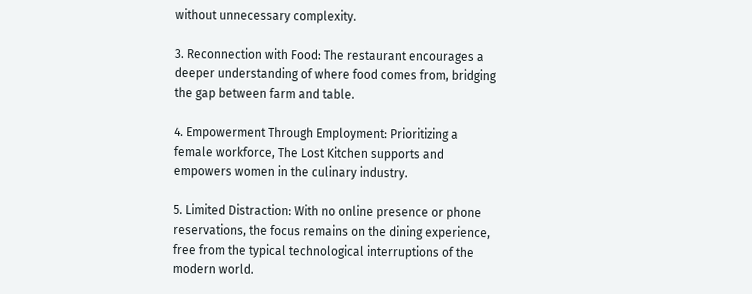without unnecessary complexity.

3. Reconnection with Food: The restaurant encourages a deeper understanding of where food comes from, bridging the gap between farm and table.

4. Empowerment Through Employment: Prioritizing a female workforce, The Lost Kitchen supports and empowers women in the culinary industry.

5. Limited Distraction: With no online presence or phone reservations, the focus remains on the dining experience, free from the typical technological interruptions of the modern world.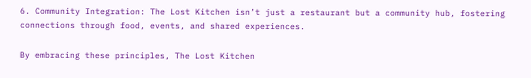6. Community Integration: The Lost Kitchen isn’t just a restaurant but a community hub, fostering connections through food, events, and shared experiences.

By embracing these principles, The Lost Kitchen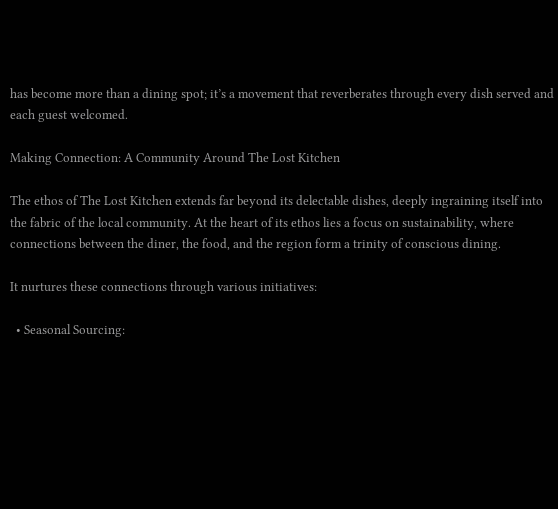has become more than a dining spot; it’s a movement that reverberates through every dish served and each guest welcomed.

Making Connection: A Community Around The Lost Kitchen

The ethos of The Lost Kitchen extends far beyond its delectable dishes, deeply ingraining itself into the fabric of the local community. At the heart of its ethos lies a focus on sustainability, where connections between the diner, the food, and the region form a trinity of conscious dining.

It nurtures these connections through various initiatives:

  • Seasonal Sourcing: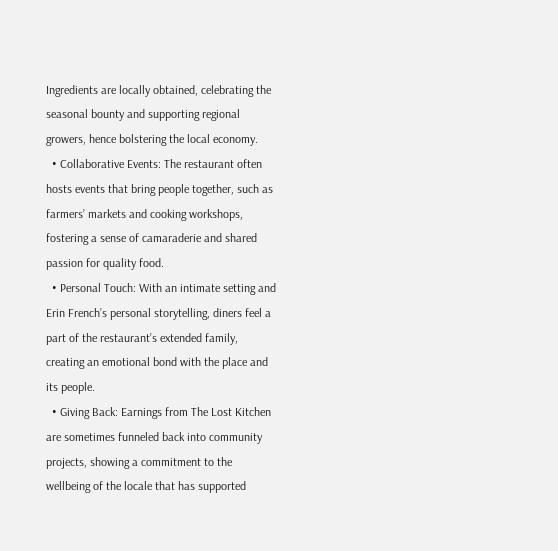Ingredients are locally obtained, celebrating the seasonal bounty and supporting regional growers, hence bolstering the local economy.
  • Collaborative Events: The restaurant often hosts events that bring people together, such as farmers’ markets and cooking workshops, fostering a sense of camaraderie and shared passion for quality food.
  • Personal Touch: With an intimate setting and Erin French’s personal storytelling, diners feel a part of the restaurant’s extended family, creating an emotional bond with the place and its people.
  • Giving Back: Earnings from The Lost Kitchen are sometimes funneled back into community projects, showing a commitment to the wellbeing of the locale that has supported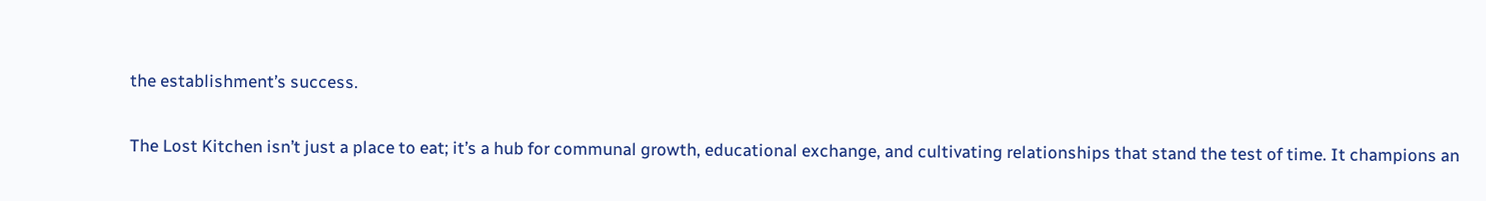the establishment’s success.

The Lost Kitchen isn’t just a place to eat; it’s a hub for communal growth, educational exchange, and cultivating relationships that stand the test of time. It champions an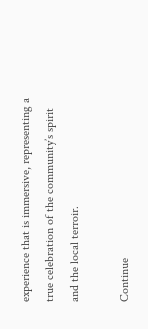experience that is immersive, representing a true celebration of the community’s spirit and the local terroir.

Continue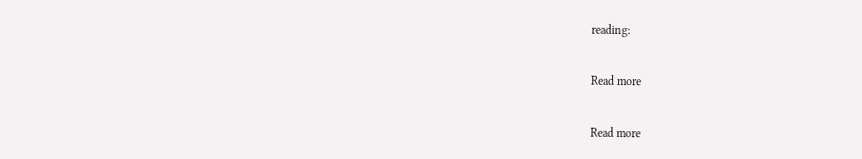reading:

Read more

Read more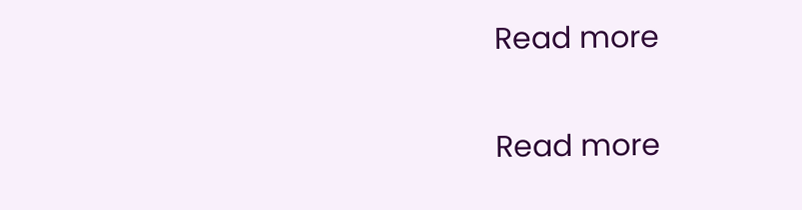Read more

Read more